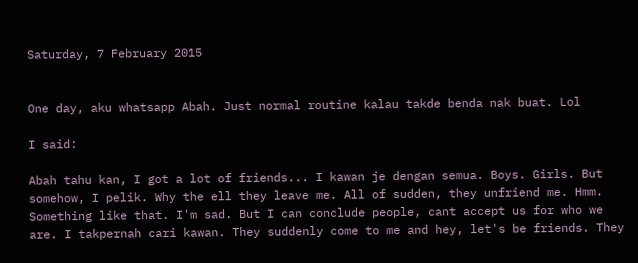Saturday, 7 February 2015


One day, aku whatsapp Abah. Just normal routine kalau takde benda nak buat. Lol

I said:

Abah tahu kan, I got a lot of friends... I kawan je dengan semua. Boys. Girls. But somehow, I pelik. Why the ell they leave me. All of sudden, they unfriend me. Hmm. Something like that. I'm sad. But I can conclude people, cant accept us for who we are. I takpernah cari kawan. They suddenly come to me and hey, let's be friends. They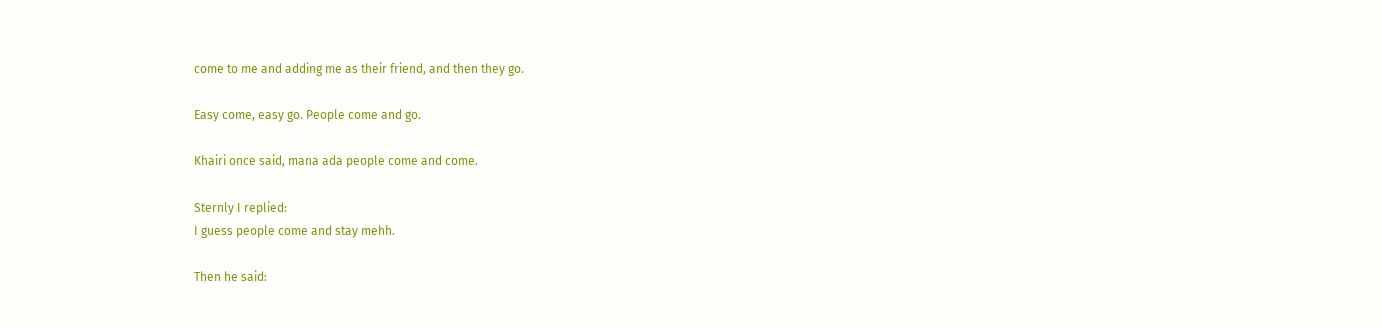come to me and adding me as their friend, and then they go.

Easy come, easy go. People come and go.

Khairi once said, mana ada people come and come.

Sternly I replied:
I guess people come and stay mehh.

Then he said: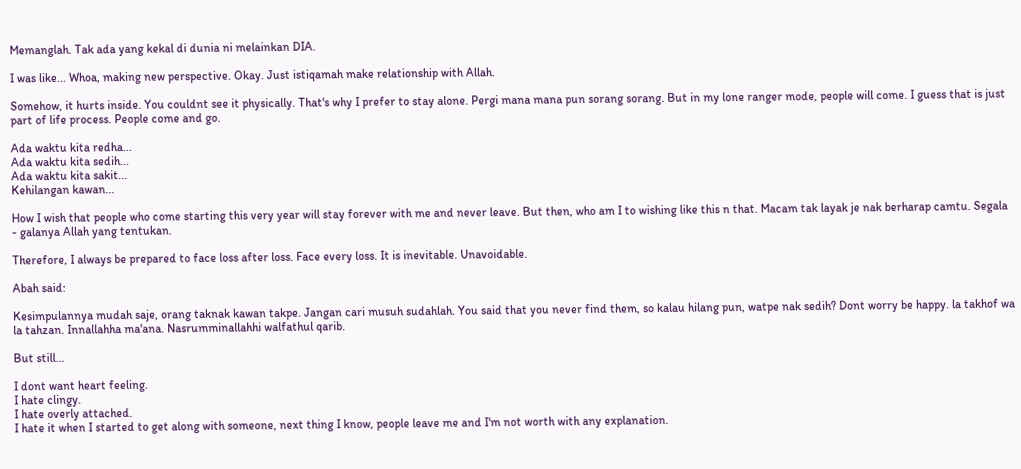Memanglah. Tak ada yang kekal di dunia ni melainkan DIA.

I was like... Whoa, making new perspective. Okay. Just istiqamah make relationship with Allah.

Somehow, it hurts inside. You couldnt see it physically. That's why I prefer to stay alone. Pergi mana mana pun sorang sorang. But in my lone ranger mode, people will come. I guess that is just part of life process. People come and go.

Ada waktu kita redha...
Ada waktu kita sedih...
Ada waktu kita sakit...
Kehilangan kawan...

How I wish that people who come starting this very year will stay forever with me and never leave. But then, who am I to wishing like this n that. Macam tak layak je nak berharap camtu. Segala - galanya Allah yang tentukan.

Therefore, I always be prepared to face loss after loss. Face every loss. It is inevitable. Unavoidable.

Abah said:

Kesimpulannya mudah saje, orang taknak kawan takpe. Jangan cari musuh sudahlah. You said that you never find them, so kalau hilang pun, watpe nak sedih? Dont worry be happy. la takhof wa la tahzan. Innallahha ma'ana. Nasrumminallahhi walfathul qarib.

But still...

I dont want heart feeling.
I hate clingy.
I hate overly attached.
I hate it when I started to get along with someone, next thing I know, people leave me and I'm not worth with any explanation.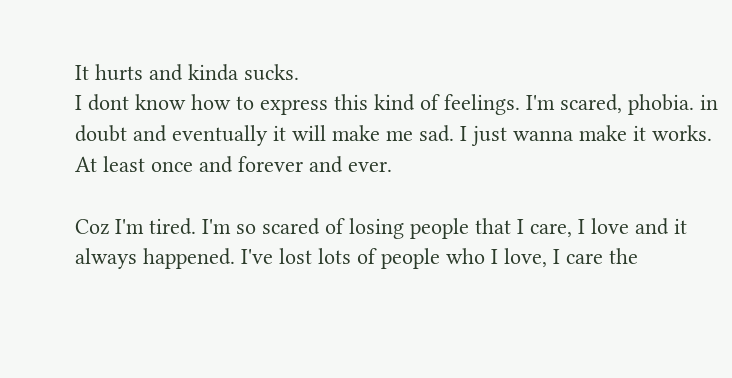It hurts and kinda sucks.
I dont know how to express this kind of feelings. I'm scared, phobia. in doubt and eventually it will make me sad. I just wanna make it works. At least once and forever and ever.

Coz I'm tired. I'm so scared of losing people that I care, I love and it always happened. I've lost lots of people who I love, I care the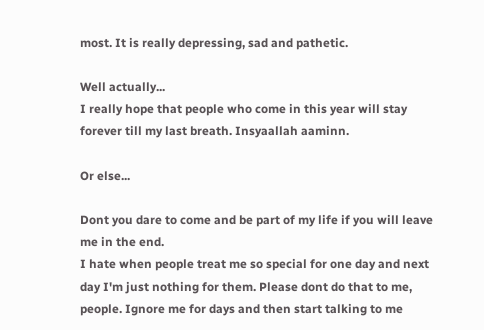most. It is really depressing, sad and pathetic.

Well actually...
I really hope that people who come in this year will stay forever till my last breath. Insyaallah aaminn.

Or else...

Dont you dare to come and be part of my life if you will leave me in the end.
I hate when people treat me so special for one day and next day I'm just nothing for them. Please dont do that to me, people. Ignore me for days and then start talking to me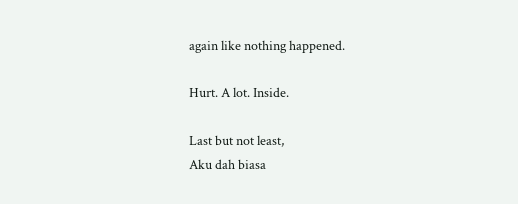again like nothing happened.

Hurt. A lot. Inside.

Last but not least,
Aku dah biasa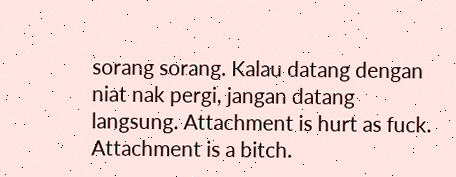sorang sorang. Kalau datang dengan niat nak pergi, jangan datang langsung. Attachment is hurt as fuck. Attachment is a bitch.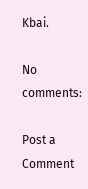Kbai.

No comments:

Post a Comment